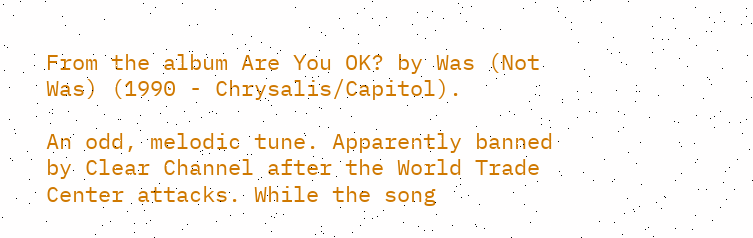From the album Are You OK? by Was (Not Was) (1990 - Chrysalis/Capitol).

An odd, melodic tune. Apparently banned by Clear Channel after the World Trade Center attacks. While the song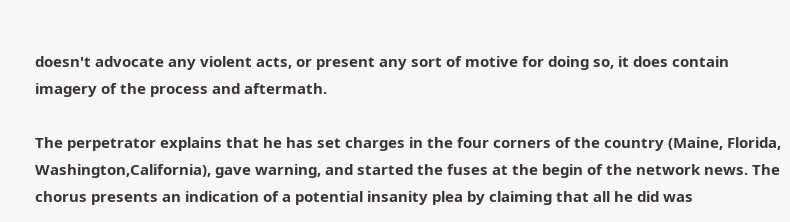doesn't advocate any violent acts, or present any sort of motive for doing so, it does contain imagery of the process and aftermath.

The perpetrator explains that he has set charges in the four corners of the country (Maine, Florida, Washington,California), gave warning, and started the fuses at the begin of the network news. The chorus presents an indication of a potential insanity plea by claiming that all he did was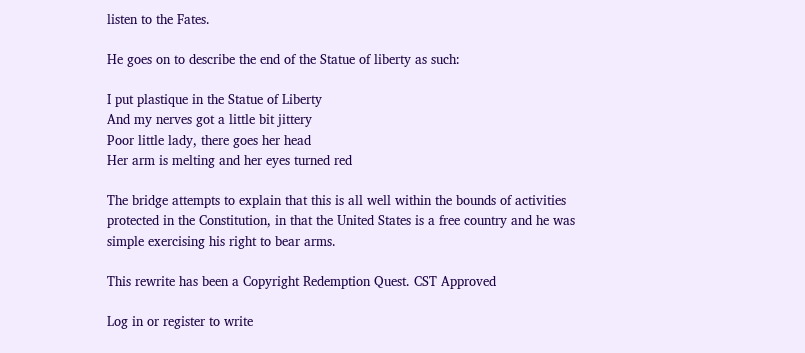listen to the Fates.

He goes on to describe the end of the Statue of liberty as such:

I put plastique in the Statue of Liberty
And my nerves got a little bit jittery
Poor little lady, there goes her head
Her arm is melting and her eyes turned red

The bridge attempts to explain that this is all well within the bounds of activities protected in the Constitution, in that the United States is a free country and he was simple exercising his right to bear arms.

This rewrite has been a Copyright Redemption Quest. CST Approved

Log in or register to write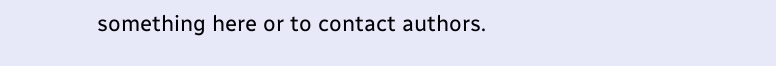something here or to contact authors.